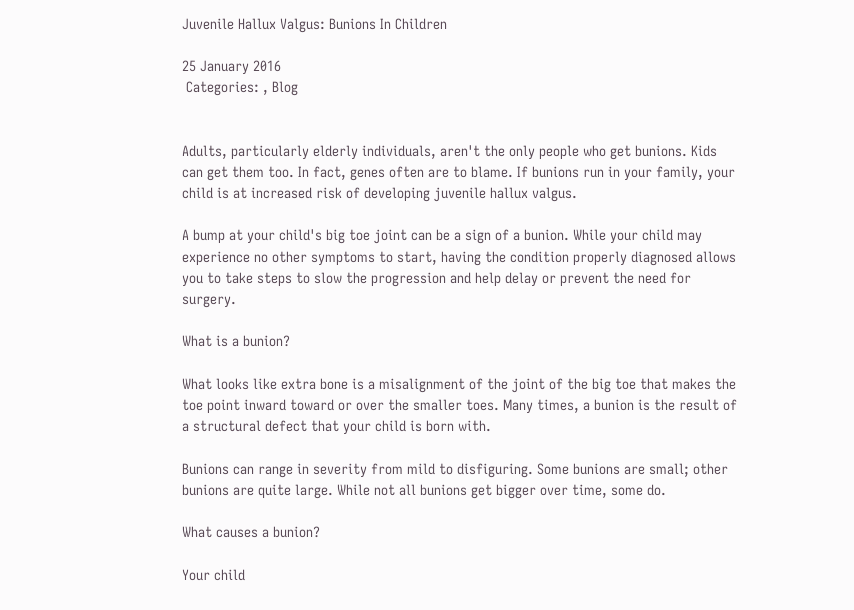Juvenile Hallux Valgus: Bunions In Children

25 January 2016
 Categories: , Blog


Adults, particularly elderly individuals, aren't the only people who get bunions. Kids can get them too. In fact, genes often are to blame. If bunions run in your family, your child is at increased risk of developing juvenile hallux valgus.

A bump at your child's big toe joint can be a sign of a bunion. While your child may experience no other symptoms to start, having the condition properly diagnosed allows you to take steps to slow the progression and help delay or prevent the need for surgery.

What is a bunion?

What looks like extra bone is a misalignment of the joint of the big toe that makes the toe point inward toward or over the smaller toes. Many times, a bunion is the result of a structural defect that your child is born with.

Bunions can range in severity from mild to disfiguring. Some bunions are small; other bunions are quite large. While not all bunions get bigger over time, some do.

What causes a bunion?

Your child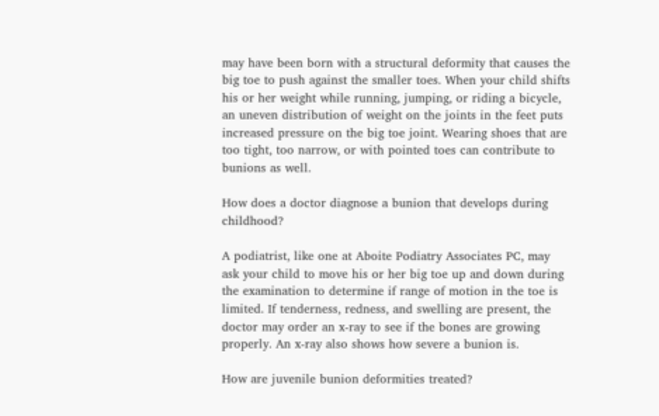may have been born with a structural deformity that causes the big toe to push against the smaller toes. When your child shifts his or her weight while running, jumping, or riding a bicycle, an uneven distribution of weight on the joints in the feet puts increased pressure on the big toe joint. Wearing shoes that are too tight, too narrow, or with pointed toes can contribute to bunions as well.

How does a doctor diagnose a bunion that develops during childhood?

A podiatrist, like one at Aboite Podiatry Associates PC, may ask your child to move his or her big toe up and down during the examination to determine if range of motion in the toe is limited. If tenderness, redness, and swelling are present, the doctor may order an x-ray to see if the bones are growing properly. An x-ray also shows how severe a bunion is.

How are juvenile bunion deformities treated?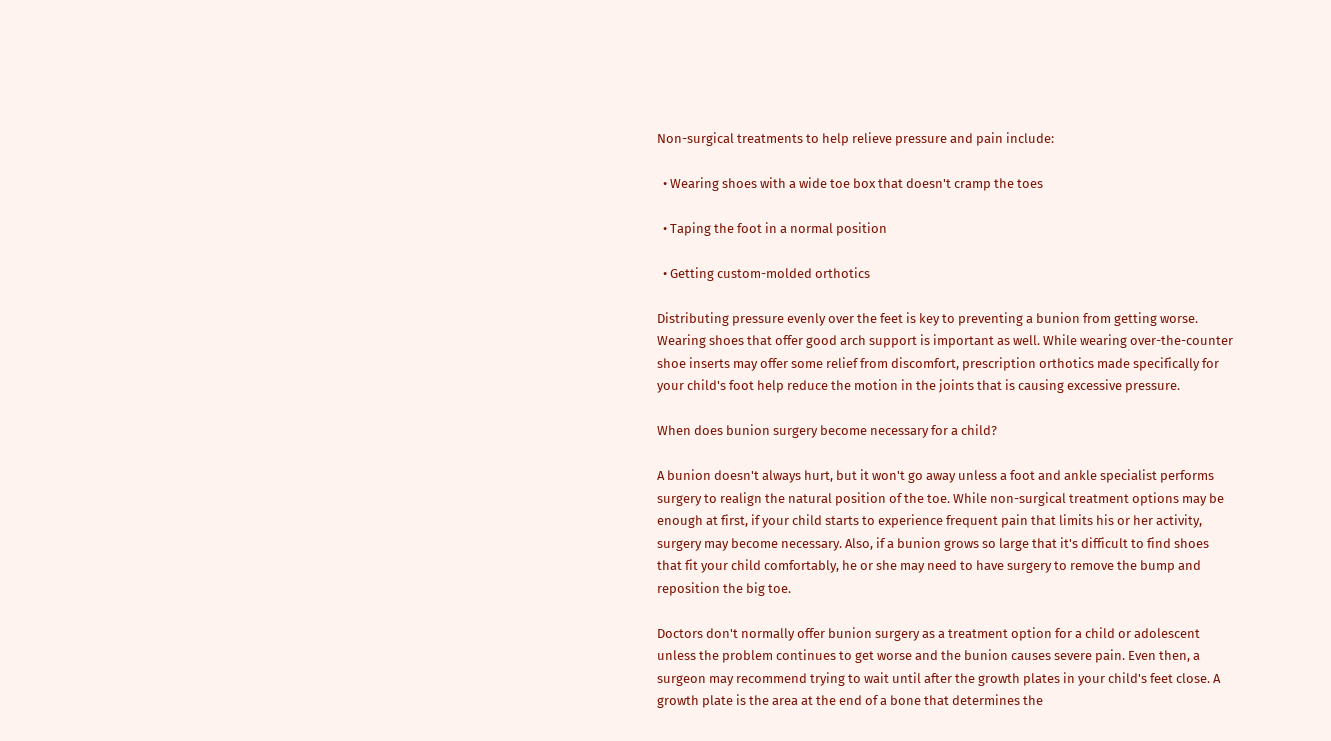Non-surgical treatments to help relieve pressure and pain include:

  • Wearing shoes with a wide toe box that doesn't cramp the toes

  • Taping the foot in a normal position

  • Getting custom-molded orthotics

Distributing pressure evenly over the feet is key to preventing a bunion from getting worse. Wearing shoes that offer good arch support is important as well. While wearing over-the-counter shoe inserts may offer some relief from discomfort, prescription orthotics made specifically for your child's foot help reduce the motion in the joints that is causing excessive pressure.

When does bunion surgery become necessary for a child?

A bunion doesn't always hurt, but it won't go away unless a foot and ankle specialist performs surgery to realign the natural position of the toe. While non-surgical treatment options may be enough at first, if your child starts to experience frequent pain that limits his or her activity, surgery may become necessary. Also, if a bunion grows so large that it's difficult to find shoes that fit your child comfortably, he or she may need to have surgery to remove the bump and reposition the big toe.

Doctors don't normally offer bunion surgery as a treatment option for a child or adolescent unless the problem continues to get worse and the bunion causes severe pain. Even then, a surgeon may recommend trying to wait until after the growth plates in your child's feet close. A growth plate is the area at the end of a bone that determines the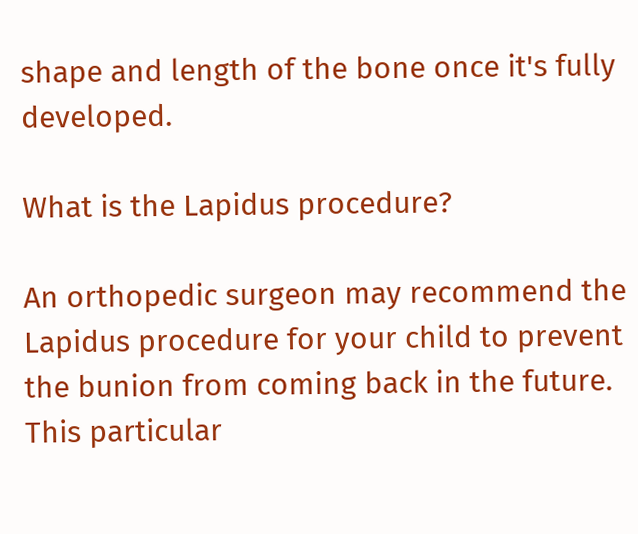shape and length of the bone once it's fully developed.

What is the Lapidus procedure?

An orthopedic surgeon may recommend the Lapidus procedure for your child to prevent the bunion from coming back in the future. This particular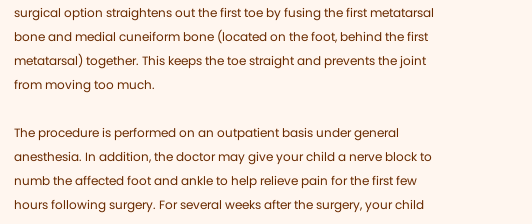surgical option straightens out the first toe by fusing the first metatarsal bone and medial cuneiform bone (located on the foot, behind the first metatarsal) together. This keeps the toe straight and prevents the joint from moving too much.

The procedure is performed on an outpatient basis under general anesthesia. In addition, the doctor may give your child a nerve block to numb the affected foot and ankle to help relieve pain for the first few hours following surgery. For several weeks after the surgery, your child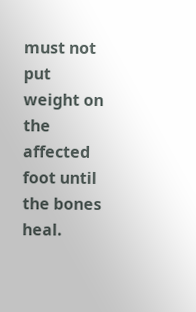must not put weight on the affected foot until the bones heal.